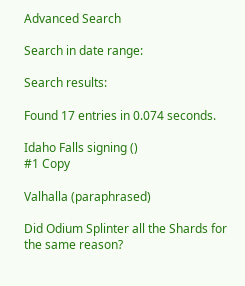Advanced Search

Search in date range:

Search results:

Found 17 entries in 0.074 seconds.

Idaho Falls signing ()
#1 Copy

Valhalla (paraphrased)

Did Odium Splinter all the Shards for the same reason?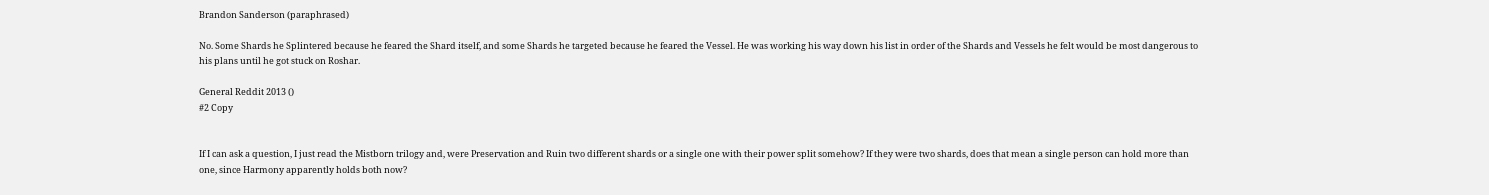Brandon Sanderson (paraphrased)

No. Some Shards he Splintered because he feared the Shard itself, and some Shards he targeted because he feared the Vessel. He was working his way down his list in order of the Shards and Vessels he felt would be most dangerous to his plans until he got stuck on Roshar.

General Reddit 2013 ()
#2 Copy


If I can ask a question, I just read the Mistborn trilogy and, were Preservation and Ruin two different shards or a single one with their power split somehow? If they were two shards, does that mean a single person can hold more than one, since Harmony apparently holds both now?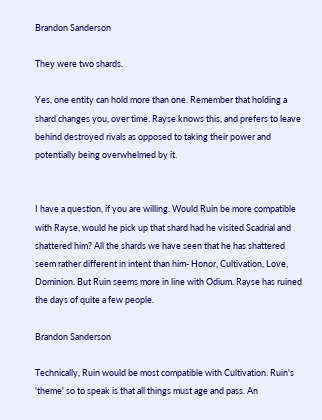Brandon Sanderson

They were two shards.

Yes, one entity can hold more than one. Remember that holding a shard changes you, over time. Rayse knows this, and prefers to leave behind destroyed rivals as opposed to taking their power and potentially being overwhelmed by it.


I have a question, if you are willing. Would Ruin be more compatible with Rayse, would he pick up that shard had he visited Scadrial and shattered him? All the shards we have seen that he has shattered seem rather different in intent than him- Honor, Cultivation, Love, Dominion. But Ruin seems more in line with Odium. Rayse has ruined the days of quite a few people.

Brandon Sanderson

Technically, Ruin would be most compatible with Cultivation. Ruin's 'theme' so to speak is that all things must age and pass. An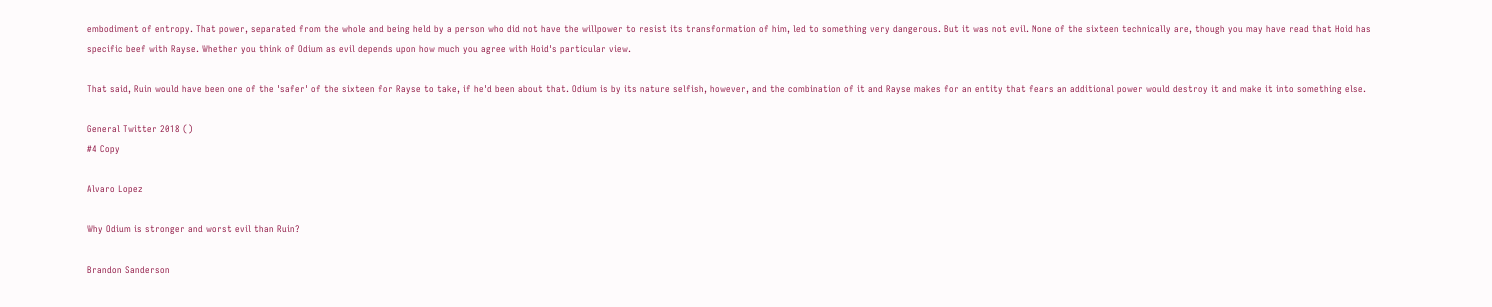embodiment of entropy. That power, separated from the whole and being held by a person who did not have the willpower to resist its transformation of him, led to something very dangerous. But it was not evil. None of the sixteen technically are, though you may have read that Hoid has specific beef with Rayse. Whether you think of Odium as evil depends upon how much you agree with Hoid's particular view.

That said, Ruin would have been one of the 'safer' of the sixteen for Rayse to take, if he'd been about that. Odium is by its nature selfish, however, and the combination of it and Rayse makes for an entity that fears an additional power would destroy it and make it into something else.

General Twitter 2018 ()
#4 Copy

Alvaro Lopez

Why Odium is stronger and worst evil than Ruin?

Brandon Sanderson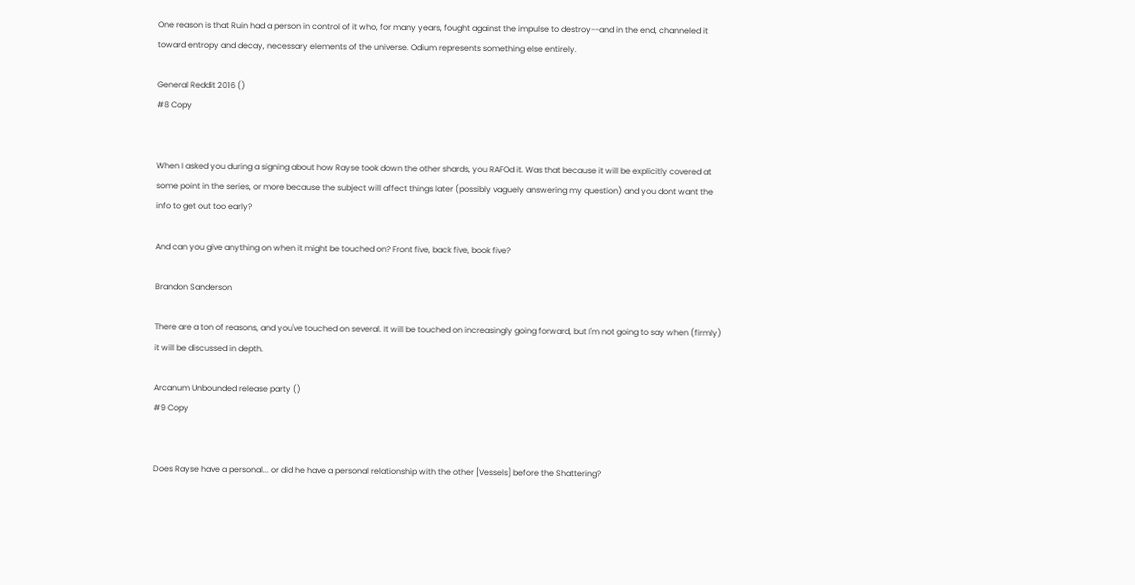One reason is that Ruin had a person in control of it who, for many years, fought against the impulse to destroy--and in the end, channeled it toward entropy and decay, necessary elements of the universe. Odium represents something else entirely.

General Reddit 2016 ()
#8 Copy


When I asked you during a signing about how Rayse took down the other shards, you RAFOd it. Was that because it will be explicitly covered at some point in the series, or more because the subject will affect things later (possibly vaguely answering my question) and you dont want the info to get out too early?

And can you give anything on when it might be touched on? Front five, back five, book five?

Brandon Sanderson

There are a ton of reasons, and you've touched on several. It will be touched on increasingly going forward, but I'm not going to say when (firmly) it will be discussed in depth.

Arcanum Unbounded release party ()
#9 Copy


Does Rayse have a personal... or did he have a personal relationship with the other [Vessels] before the Shattering?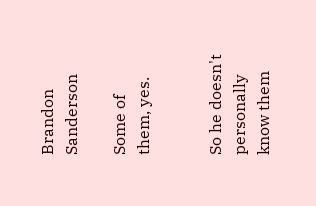Brandon Sanderson

Some of them, yes.


So he doesn't personally know them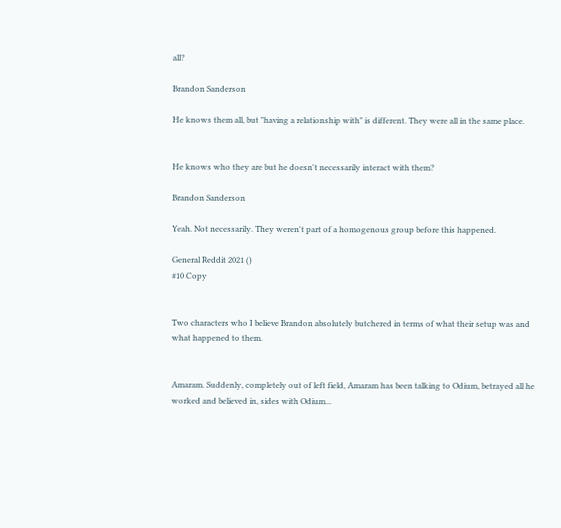all?

Brandon Sanderson

He knows them all, but "having a relationship with" is different. They were all in the same place.


He knows who they are but he doesn't necessarily interact with them?

Brandon Sanderson

Yeah. Not necessarily. They weren't part of a homogenous group before this happened.

General Reddit 2021 ()
#10 Copy


Two characters who I believe Brandon absolutely butchered in terms of what their setup was and what happened to them.


Amaram. Suddenly, completely out of left field, Amaram has been talking to Odium, betrayed all he worked and believed in, sides with Odium...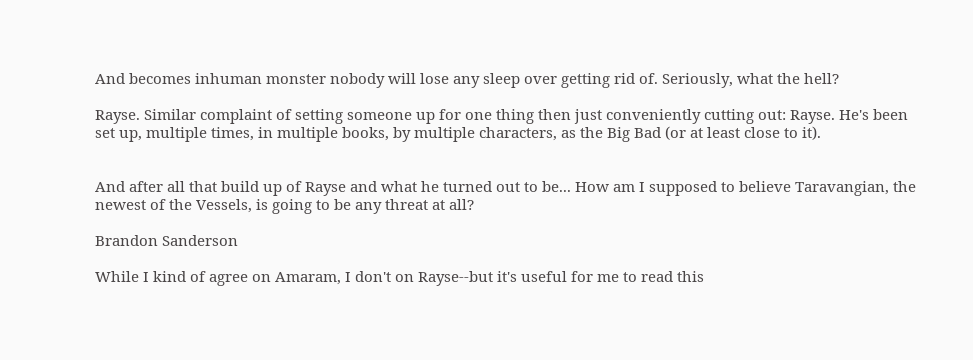And becomes inhuman monster nobody will lose any sleep over getting rid of. Seriously, what the hell?

Rayse. Similar complaint of setting someone up for one thing then just conveniently cutting out: Rayse. He's been set up, multiple times, in multiple books, by multiple characters, as the Big Bad (or at least close to it).


And after all that build up of Rayse and what he turned out to be... How am I supposed to believe Taravangian, the newest of the Vessels, is going to be any threat at all?

Brandon Sanderson

While I kind of agree on Amaram, I don't on Rayse--but it's useful for me to read this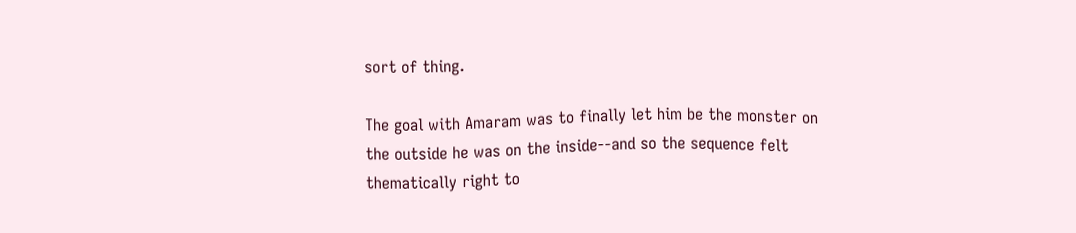sort of thing.

The goal with Amaram was to finally let him be the monster on the outside he was on the inside--and so the sequence felt thematically right to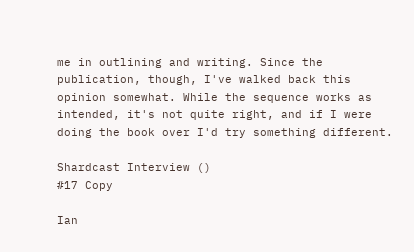me in outlining and writing. Since the publication, though, I've walked back this opinion somewhat. While the sequence works as intended, it's not quite right, and if I were doing the book over I'd try something different.

Shardcast Interview ()
#17 Copy

Ian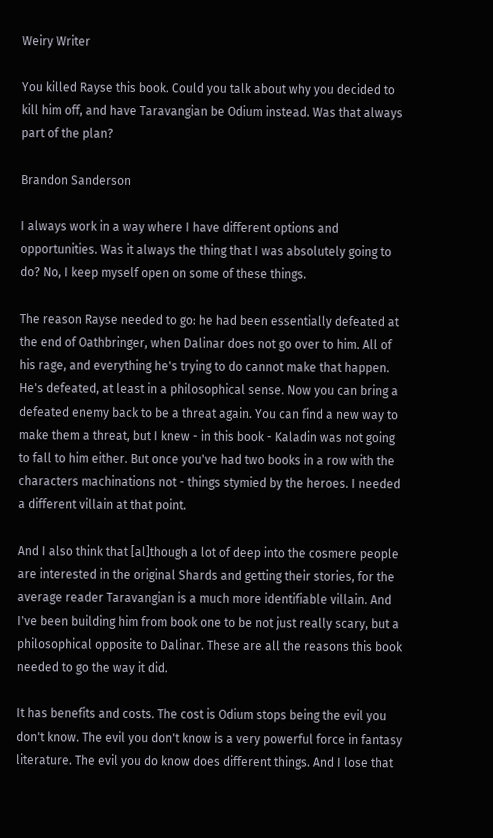Weiry Writer

You killed Rayse this book. Could you talk about why you decided to kill him off, and have Taravangian be Odium instead. Was that always part of the plan?

Brandon Sanderson

I always work in a way where I have different options and opportunities. Was it always the thing that I was absolutely going to do? No, I keep myself open on some of these things.

The reason Rayse needed to go: he had been essentially defeated at the end of Oathbringer, when Dalinar does not go over to him. All of his rage, and everything he's trying to do cannot make that happen. He's defeated, at least in a philosophical sense. Now you can bring a defeated enemy back to be a threat again. You can find a new way to make them a threat, but I knew - in this book - Kaladin was not going to fall to him either. But once you've had two books in a row with the characters machinations not - things stymied by the heroes. I needed a different villain at that point.

And I also think that [al]though a lot of deep into the cosmere people are interested in the original Shards and getting their stories, for the average reader Taravangian is a much more identifiable villain. And I've been building him from book one to be not just really scary, but a philosophical opposite to Dalinar. These are all the reasons this book needed to go the way it did.

It has benefits and costs. The cost is Odium stops being the evil you don't know. The evil you don't know is a very powerful force in fantasy literature. The evil you do know does different things. And I lose that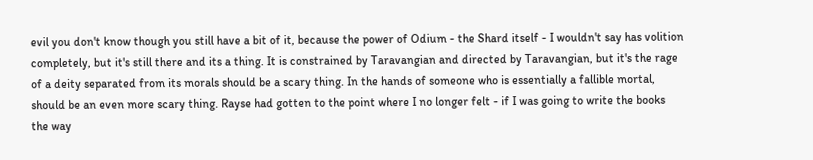evil you don't know though you still have a bit of it, because the power of Odium - the Shard itself - I wouldn't say has volition completely, but it's still there and its a thing. It is constrained by Taravangian and directed by Taravangian, but it's the rage of a deity separated from its morals should be a scary thing. In the hands of someone who is essentially a fallible mortal, should be an even more scary thing. Rayse had gotten to the point where I no longer felt - if I was going to write the books the way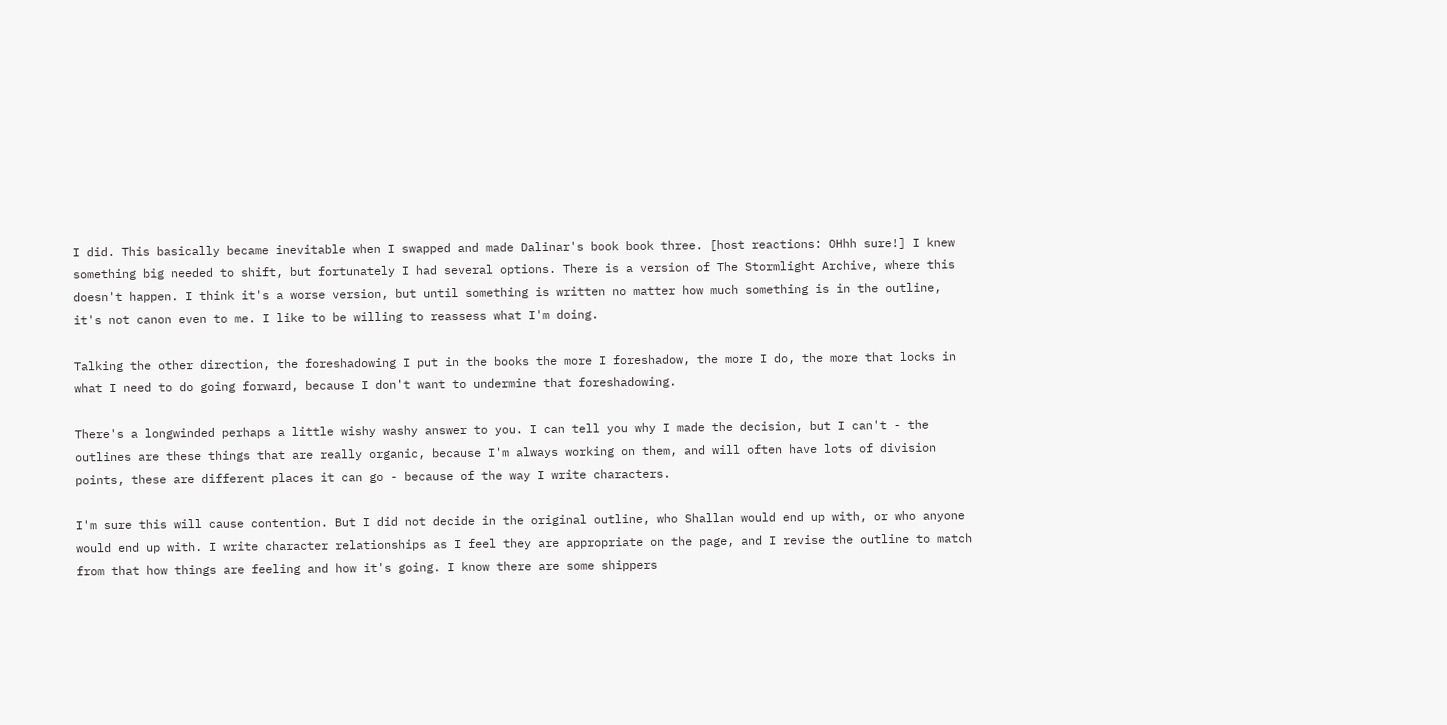I did. This basically became inevitable when I swapped and made Dalinar's book book three. [host reactions: OHhh sure!] I knew something big needed to shift, but fortunately I had several options. There is a version of The Stormlight Archive, where this doesn't happen. I think it's a worse version, but until something is written no matter how much something is in the outline, it's not canon even to me. I like to be willing to reassess what I'm doing.

Talking the other direction, the foreshadowing I put in the books the more I foreshadow, the more I do, the more that locks in what I need to do going forward, because I don't want to undermine that foreshadowing.

There's a longwinded perhaps a little wishy washy answer to you. I can tell you why I made the decision, but I can't - the outlines are these things that are really organic, because I'm always working on them, and will often have lots of division points, these are different places it can go - because of the way I write characters.

I'm sure this will cause contention. But I did not decide in the original outline, who Shallan would end up with, or who anyone would end up with. I write character relationships as I feel they are appropriate on the page, and I revise the outline to match from that how things are feeling and how it's going. I know there are some shippers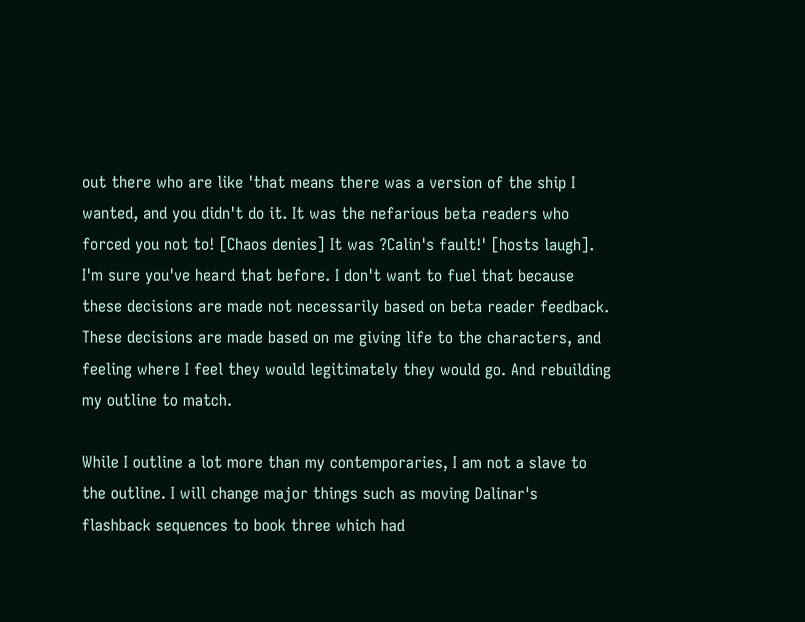out there who are like 'that means there was a version of the ship I wanted, and you didn't do it. It was the nefarious beta readers who forced you not to! [Chaos denies] It was ?Calin's fault!' [hosts laugh]. I'm sure you've heard that before. I don't want to fuel that because these decisions are made not necessarily based on beta reader feedback. These decisions are made based on me giving life to the characters, and feeling where I feel they would legitimately they would go. And rebuilding my outline to match.

While I outline a lot more than my contemporaries, I am not a slave to the outline. I will change major things such as moving Dalinar's flashback sequences to book three which had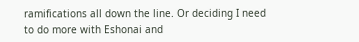ramifications all down the line. Or deciding I need to do more with Eshonai and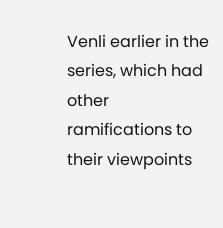Venli earlier in the series, which had other ramifications to their viewpoints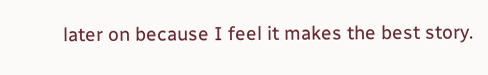later on because I feel it makes the best story.